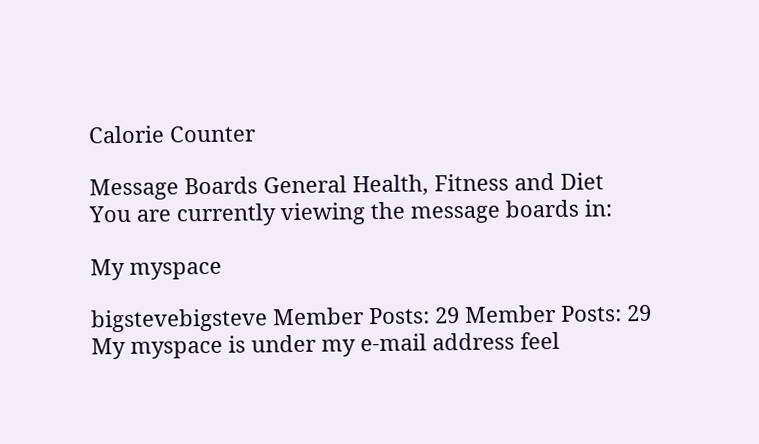Calorie Counter

Message Boards General Health, Fitness and Diet
You are currently viewing the message boards in:

My myspace

bigstevebigsteve Member Posts: 29 Member Posts: 29
My myspace is under my e-mail address feel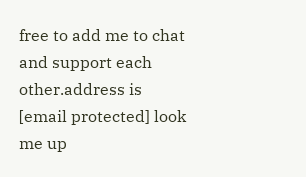free to add me to chat and support each other.address is [email protected] look me up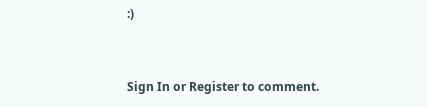:)


Sign In or Register to comment.